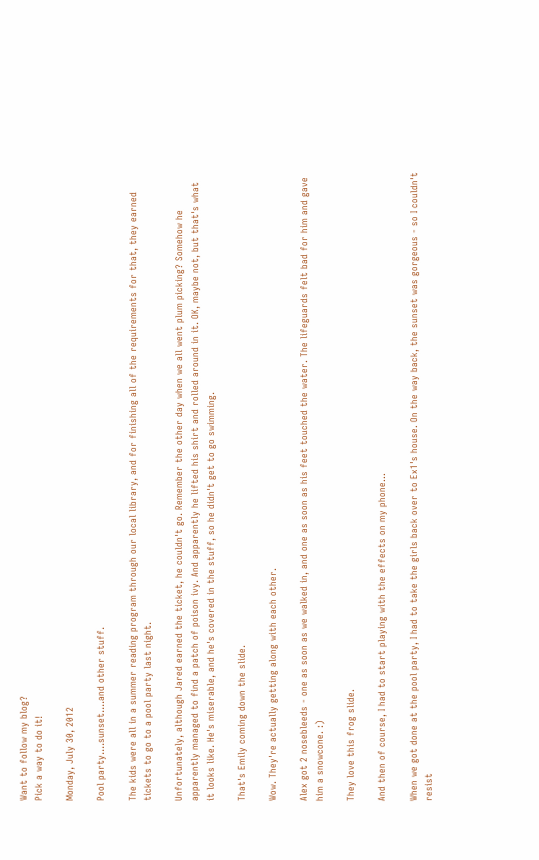Want to follow my blog?
Pick a way to do it!

Monday, July 30, 2012

Pool party....sunset....and other stuff.

The kids were all in a summer reading program through our local library, and for finishing all of the requirements for that, they earned tickets to go to a pool party last night.

Unfortunately, although Jared earned the ticket, he couldn't go. Remember the other day when we all went plum picking? Somehow he apparently managed to find a patch of poison ivy. And apparently he lifted his shirt and rolled around in it. OK, maybe not, but that's what it looks like. He's miserable, and he's covered in the stuff, so he didn't get to go swimming.

That's Emily coming down the slide.

Wow. They're actually getting along with each other.

Alex got 2 nosebleeds - one as soon as we walked in, and one as soon as his feet touched the water. The lifeguards felt bad for him and gave him a snowcone. :)

They love this frog slide.

And then of course, I had to start playing with the effects on my phone...

When we got done at the pool party, I had to take the girls back over to Ex1's house. On the way back, the sunset was gorgeous - so I couldn't resist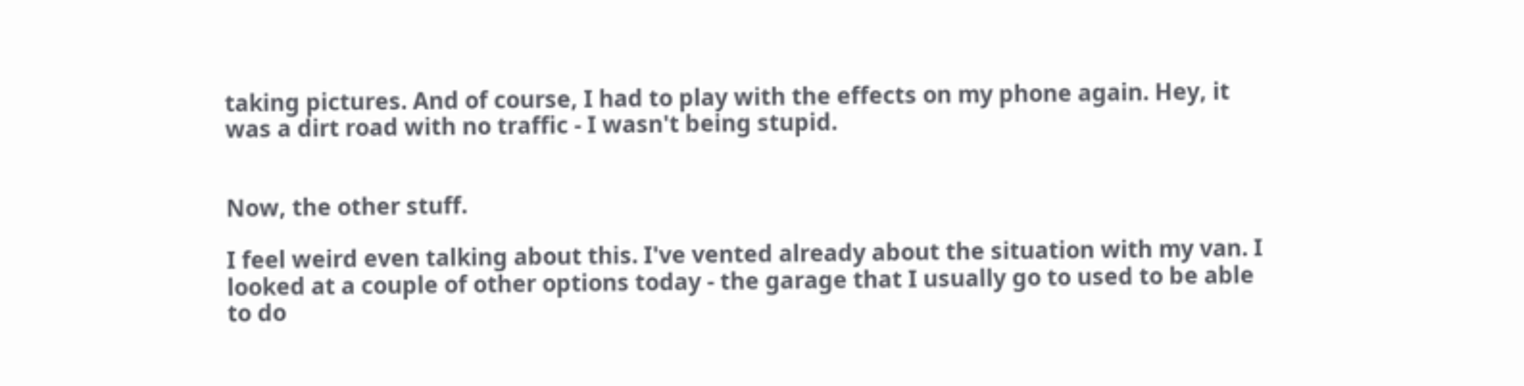taking pictures. And of course, I had to play with the effects on my phone again. Hey, it was a dirt road with no traffic - I wasn't being stupid.


Now, the other stuff.

I feel weird even talking about this. I've vented already about the situation with my van. I looked at a couple of other options today - the garage that I usually go to used to be able to do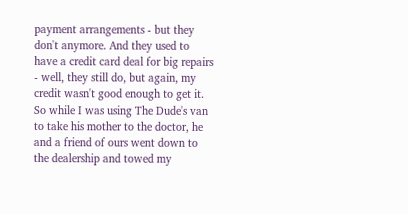payment arrangements - but they don't anymore. And they used to have a credit card deal for big repairs - well, they still do, but again, my credit wasn't good enough to get it. So while I was using The Dude's van to take his mother to the doctor, he and a friend of ours went down to the dealership and towed my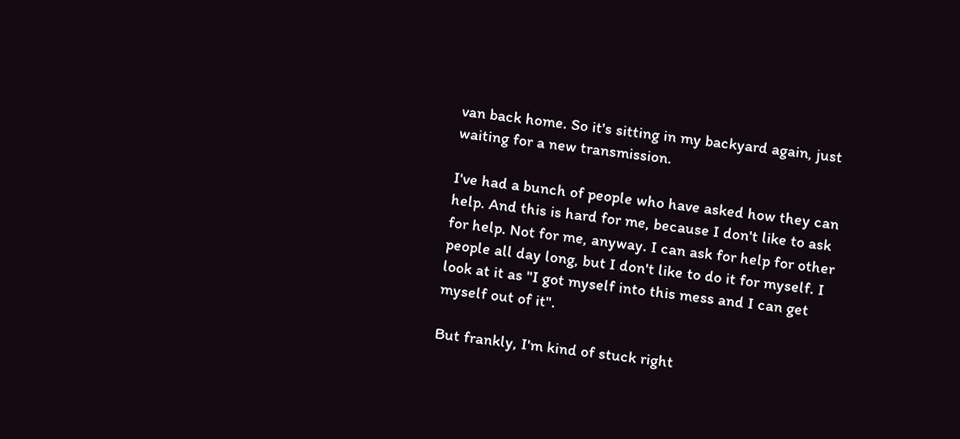van back home. So it's sitting in my backyard again, just waiting for a new transmission.

I've had a bunch of people who have asked how they can help. And this is hard for me, because I don't like to ask for help. Not for me, anyway. I can ask for help for other people all day long, but I don't like to do it for myself. I look at it as "I got myself into this mess and I can get myself out of it".

But frankly, I'm kind of stuck right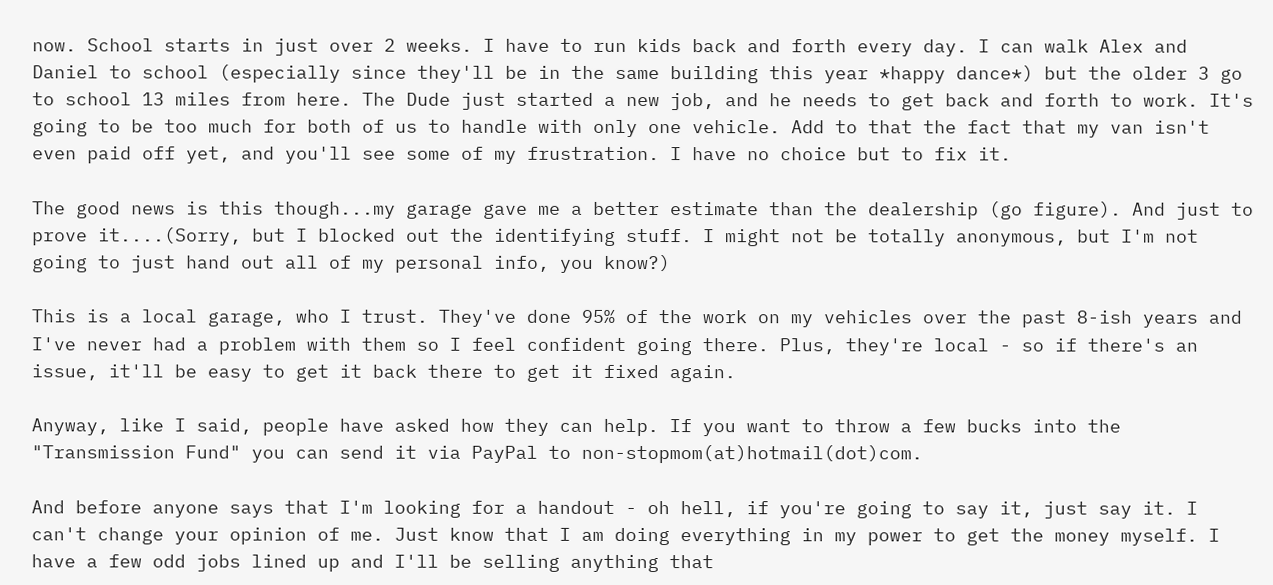now. School starts in just over 2 weeks. I have to run kids back and forth every day. I can walk Alex and Daniel to school (especially since they'll be in the same building this year *happy dance*) but the older 3 go to school 13 miles from here. The Dude just started a new job, and he needs to get back and forth to work. It's going to be too much for both of us to handle with only one vehicle. Add to that the fact that my van isn't even paid off yet, and you'll see some of my frustration. I have no choice but to fix it.

The good news is this though...my garage gave me a better estimate than the dealership (go figure). And just to prove it....(Sorry, but I blocked out the identifying stuff. I might not be totally anonymous, but I'm not going to just hand out all of my personal info, you know?)

This is a local garage, who I trust. They've done 95% of the work on my vehicles over the past 8-ish years and I've never had a problem with them so I feel confident going there. Plus, they're local - so if there's an issue, it'll be easy to get it back there to get it fixed again.

Anyway, like I said, people have asked how they can help. If you want to throw a few bucks into the "Transmission Fund" you can send it via PayPal to non-stopmom(at)hotmail(dot)com.

And before anyone says that I'm looking for a handout - oh hell, if you're going to say it, just say it. I can't change your opinion of me. Just know that I am doing everything in my power to get the money myself. I have a few odd jobs lined up and I'll be selling anything that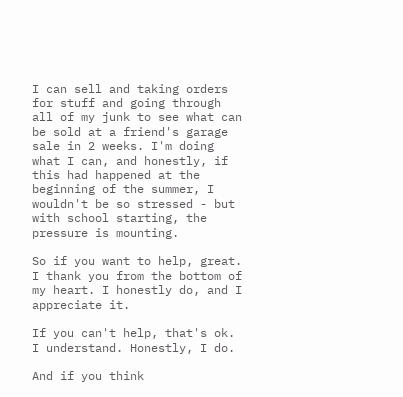I can sell and taking orders for stuff and going through all of my junk to see what can be sold at a friend's garage sale in 2 weeks. I'm doing what I can, and honestly, if this had happened at the beginning of the summer, I wouldn't be so stressed - but with school starting, the pressure is mounting.

So if you want to help, great. I thank you from the bottom of my heart. I honestly do, and I appreciate it.

If you can't help, that's ok. I understand. Honestly, I do.

And if you think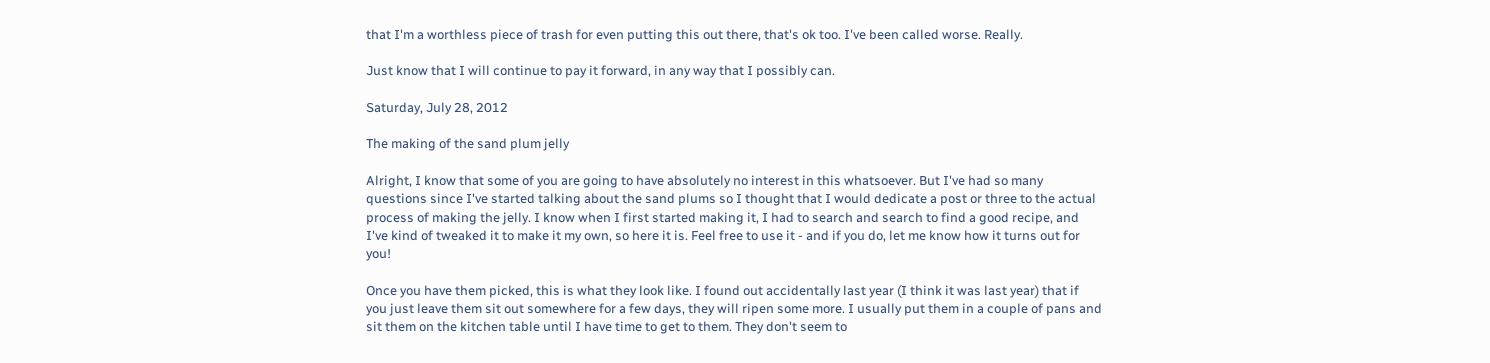that I'm a worthless piece of trash for even putting this out there, that's ok too. I've been called worse. Really.

Just know that I will continue to pay it forward, in any way that I possibly can.

Saturday, July 28, 2012

The making of the sand plum jelly

Alright, I know that some of you are going to have absolutely no interest in this whatsoever. But I've had so many questions since I've started talking about the sand plums so I thought that I would dedicate a post or three to the actual process of making the jelly. I know when I first started making it, I had to search and search to find a good recipe, and I've kind of tweaked it to make it my own, so here it is. Feel free to use it - and if you do, let me know how it turns out for you!

Once you have them picked, this is what they look like. I found out accidentally last year (I think it was last year) that if you just leave them sit out somewhere for a few days, they will ripen some more. I usually put them in a couple of pans and sit them on the kitchen table until I have time to get to them. They don't seem to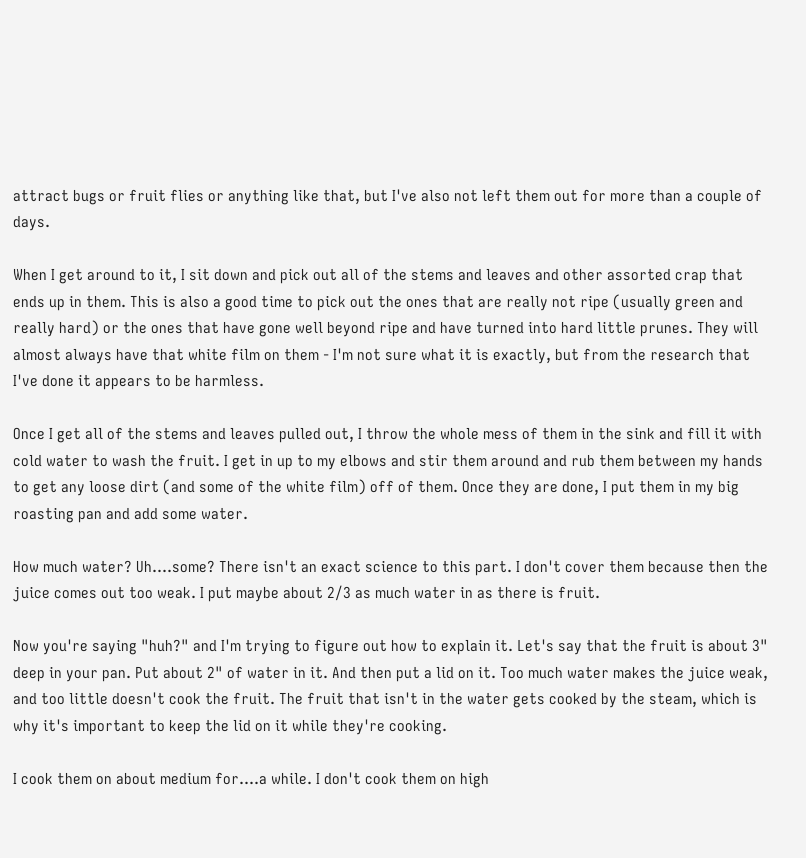attract bugs or fruit flies or anything like that, but I've also not left them out for more than a couple of days.

When I get around to it, I sit down and pick out all of the stems and leaves and other assorted crap that ends up in them. This is also a good time to pick out the ones that are really not ripe (usually green and really hard) or the ones that have gone well beyond ripe and have turned into hard little prunes. They will almost always have that white film on them - I'm not sure what it is exactly, but from the research that I've done it appears to be harmless.

Once I get all of the stems and leaves pulled out, I throw the whole mess of them in the sink and fill it with cold water to wash the fruit. I get in up to my elbows and stir them around and rub them between my hands to get any loose dirt (and some of the white film) off of them. Once they are done, I put them in my big roasting pan and add some water.

How much water? Uh....some? There isn't an exact science to this part. I don't cover them because then the juice comes out too weak. I put maybe about 2/3 as much water in as there is fruit.

Now you're saying "huh?" and I'm trying to figure out how to explain it. Let's say that the fruit is about 3" deep in your pan. Put about 2" of water in it. And then put a lid on it. Too much water makes the juice weak, and too little doesn't cook the fruit. The fruit that isn't in the water gets cooked by the steam, which is why it's important to keep the lid on it while they're cooking.

I cook them on about medium for....a while. I don't cook them on high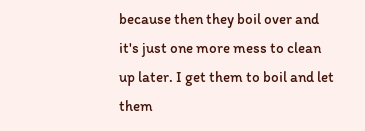because then they boil over and it's just one more mess to clean up later. I get them to boil and let them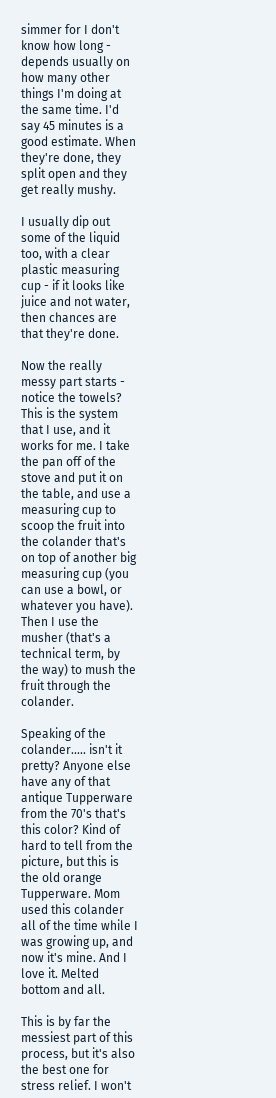simmer for I don't know how long - depends usually on how many other things I'm doing at the same time. I'd say 45 minutes is a good estimate. When they're done, they split open and they get really mushy.

I usually dip out some of the liquid too, with a clear plastic measuring cup - if it looks like juice and not water, then chances are that they're done.

Now the really messy part starts - notice the towels? This is the system that I use, and it works for me. I take the pan off of the stove and put it on the table, and use a measuring cup to scoop the fruit into the colander that's on top of another big measuring cup (you can use a bowl, or whatever you have). Then I use the musher (that's a technical term, by the way) to mush the fruit through the colander.

Speaking of the colander..... isn't it pretty? Anyone else have any of that antique Tupperware from the 70's that's this color? Kind of hard to tell from the picture, but this is the old orange Tupperware. Mom used this colander all of the time while I was growing up, and now it's mine. And I love it. Melted bottom and all.

This is by far the messiest part of this process, but it's also the best one for stress relief. I won't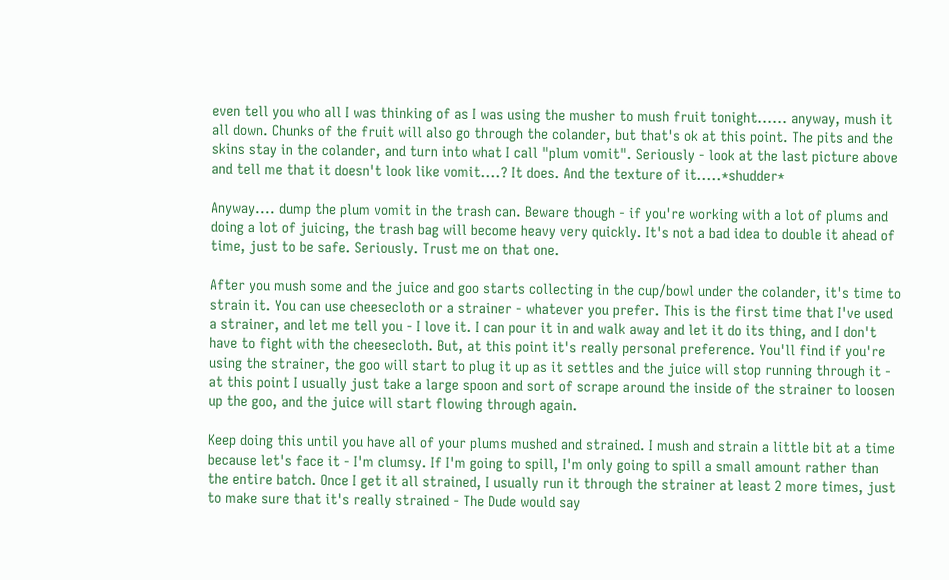even tell you who all I was thinking of as I was using the musher to mush fruit tonight...... anyway, mush it all down. Chunks of the fruit will also go through the colander, but that's ok at this point. The pits and the skins stay in the colander, and turn into what I call "plum vomit". Seriously - look at the last picture above and tell me that it doesn't look like vomit....? It does. And the texture of it.....*shudder*

Anyway.... dump the plum vomit in the trash can. Beware though - if you're working with a lot of plums and doing a lot of juicing, the trash bag will become heavy very quickly. It's not a bad idea to double it ahead of time, just to be safe. Seriously. Trust me on that one.

After you mush some and the juice and goo starts collecting in the cup/bowl under the colander, it's time to strain it. You can use cheesecloth or a strainer - whatever you prefer. This is the first time that I've used a strainer, and let me tell you - I love it. I can pour it in and walk away and let it do its thing, and I don't have to fight with the cheesecloth. But, at this point it's really personal preference. You'll find if you're using the strainer, the goo will start to plug it up as it settles and the juice will stop running through it - at this point I usually just take a large spoon and sort of scrape around the inside of the strainer to loosen up the goo, and the juice will start flowing through again.

Keep doing this until you have all of your plums mushed and strained. I mush and strain a little bit at a time because let's face it - I'm clumsy. If I'm going to spill, I'm only going to spill a small amount rather than the entire batch. Once I get it all strained, I usually run it through the strainer at least 2 more times, just to make sure that it's really strained - The Dude would say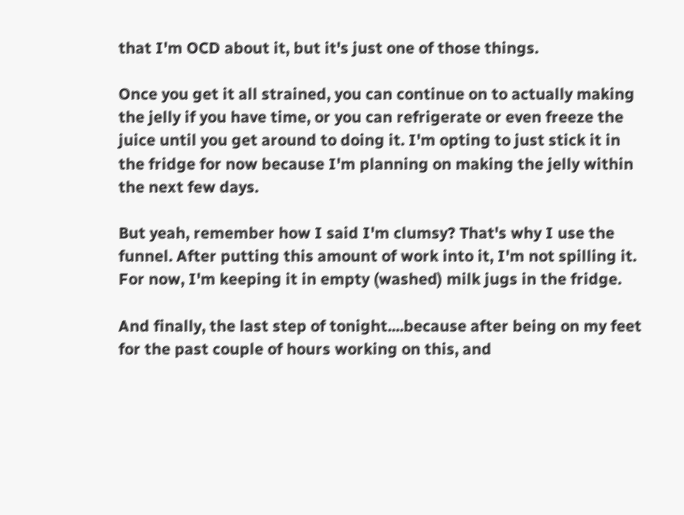that I'm OCD about it, but it's just one of those things.

Once you get it all strained, you can continue on to actually making the jelly if you have time, or you can refrigerate or even freeze the juice until you get around to doing it. I'm opting to just stick it in the fridge for now because I'm planning on making the jelly within the next few days.

But yeah, remember how I said I'm clumsy? That's why I use the funnel. After putting this amount of work into it, I'm not spilling it. For now, I'm keeping it in empty (washed) milk jugs in the fridge.

And finally, the last step of tonight....because after being on my feet for the past couple of hours working on this, and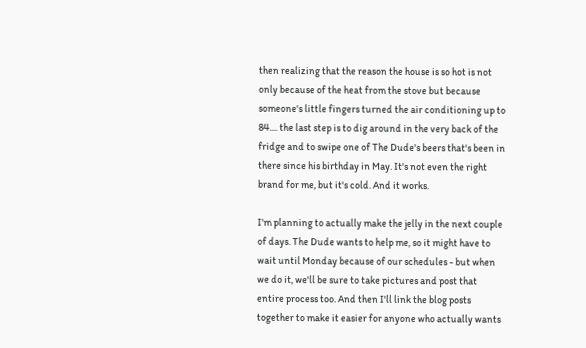then realizing that the reason the house is so hot is not only because of the heat from the stove but because someone's little fingers turned the air conditioning up to 84.... the last step is to dig around in the very back of the fridge and to swipe one of The Dude's beers that's been in there since his birthday in May. It's not even the right brand for me, but it's cold. And it works.

I'm planning to actually make the jelly in the next couple of days. The Dude wants to help me, so it might have to wait until Monday because of our schedules - but when we do it, we'll be sure to take pictures and post that entire process too. And then I'll link the blog posts together to make it easier for anyone who actually wants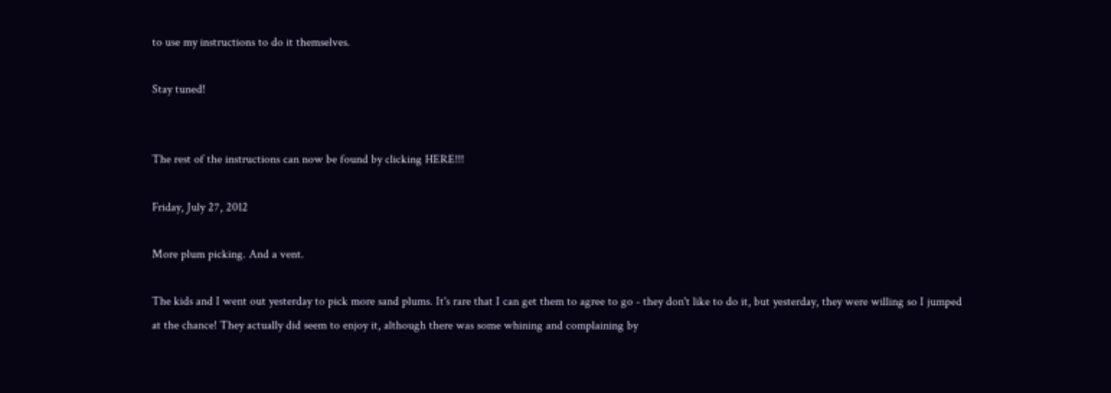to use my instructions to do it themselves.

Stay tuned!


The rest of the instructions can now be found by clicking HERE!!!

Friday, July 27, 2012

More plum picking. And a vent.

The kids and I went out yesterday to pick more sand plums. It's rare that I can get them to agree to go - they don't like to do it, but yesterday, they were willing so I jumped at the chance! They actually did seem to enjoy it, although there was some whining and complaining by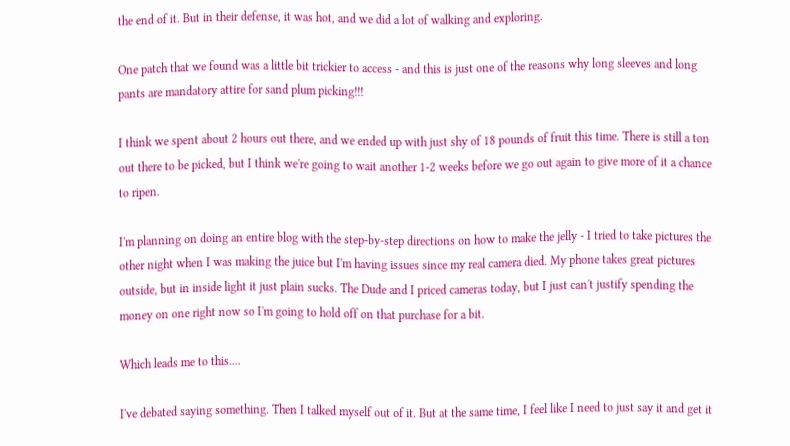the end of it. But in their defense, it was hot, and we did a lot of walking and exploring.

One patch that we found was a little bit trickier to access - and this is just one of the reasons why long sleeves and long pants are mandatory attire for sand plum picking!!!

I think we spent about 2 hours out there, and we ended up with just shy of 18 pounds of fruit this time. There is still a ton out there to be picked, but I think we're going to wait another 1-2 weeks before we go out again to give more of it a chance to ripen.

I'm planning on doing an entire blog with the step-by-step directions on how to make the jelly - I tried to take pictures the other night when I was making the juice but I'm having issues since my real camera died. My phone takes great pictures outside, but in inside light it just plain sucks. The Dude and I priced cameras today, but I just can't justify spending the money on one right now so I'm going to hold off on that purchase for a bit.

Which leads me to this....

I've debated saying something. Then I talked myself out of it. But at the same time, I feel like I need to just say it and get it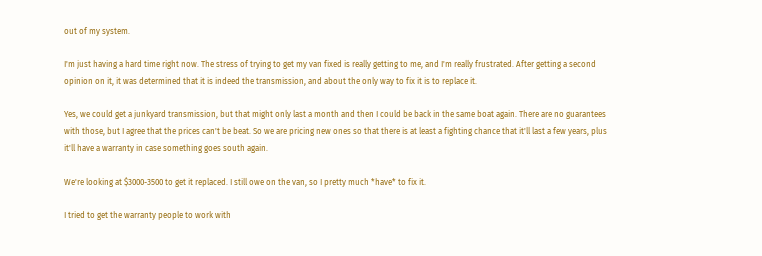out of my system.

I'm just having a hard time right now. The stress of trying to get my van fixed is really getting to me, and I'm really frustrated. After getting a second opinion on it, it was determined that it is indeed the transmission, and about the only way to fix it is to replace it.

Yes, we could get a junkyard transmission, but that might only last a month and then I could be back in the same boat again. There are no guarantees with those, but I agree that the prices can't be beat. So we are pricing new ones so that there is at least a fighting chance that it'll last a few years, plus it'll have a warranty in case something goes south again.

We're looking at $3000-3500 to get it replaced. I still owe on the van, so I pretty much *have* to fix it.

I tried to get the warranty people to work with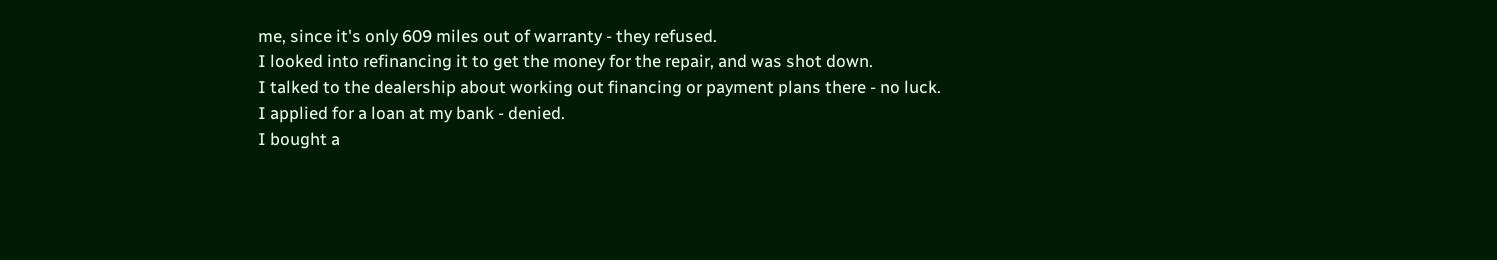me, since it's only 609 miles out of warranty - they refused.
I looked into refinancing it to get the money for the repair, and was shot down.
I talked to the dealership about working out financing or payment plans there - no luck.
I applied for a loan at my bank - denied.
I bought a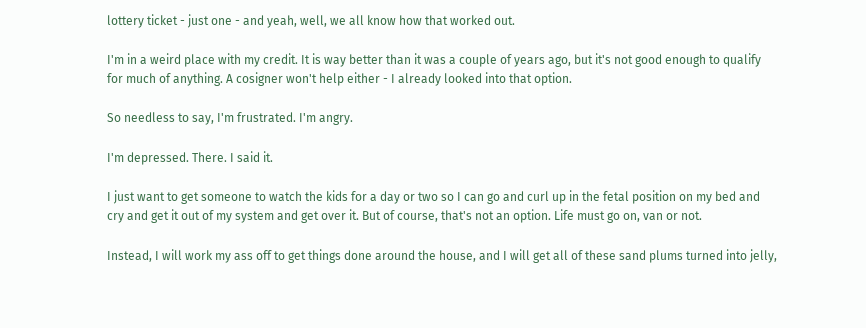lottery ticket - just one - and yeah, well, we all know how that worked out.

I'm in a weird place with my credit. It is way better than it was a couple of years ago, but it's not good enough to qualify for much of anything. A cosigner won't help either - I already looked into that option.

So needless to say, I'm frustrated. I'm angry.

I'm depressed. There. I said it.

I just want to get someone to watch the kids for a day or two so I can go and curl up in the fetal position on my bed and cry and get it out of my system and get over it. But of course, that's not an option. Life must go on, van or not.

Instead, I will work my ass off to get things done around the house, and I will get all of these sand plums turned into jelly,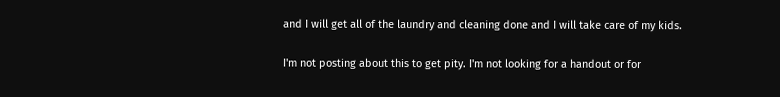and I will get all of the laundry and cleaning done and I will take care of my kids.

I'm not posting about this to get pity. I'm not looking for a handout or for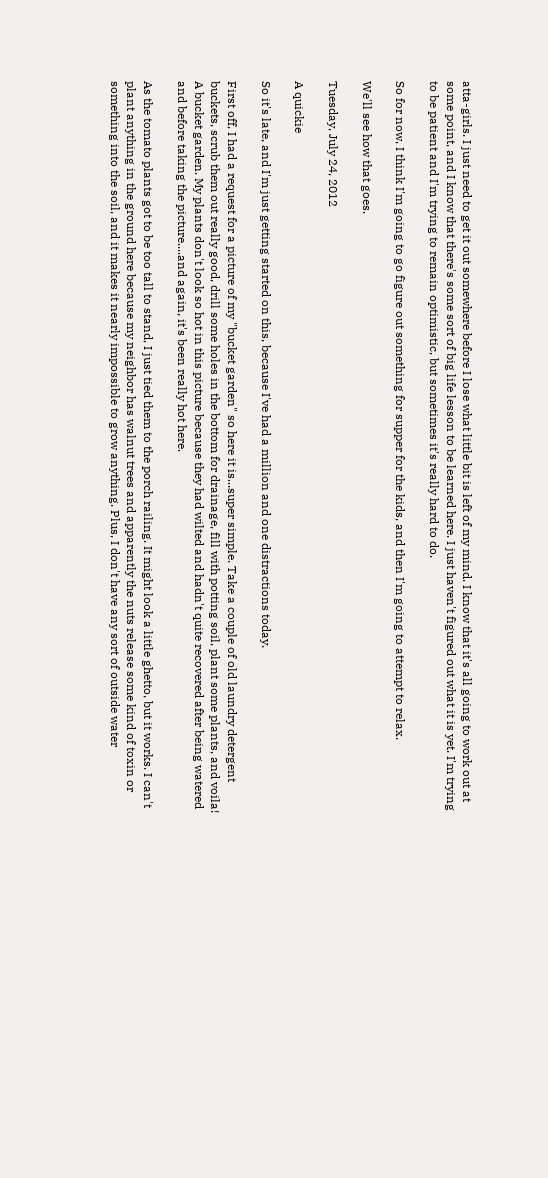atta-girls. I just need to get it out somewhere before I lose what little bit is left of my mind. I know that it's all going to work out at some point, and I know that there's some sort of big life lesson to be learned here. I just haven't figured out what it is yet. I'm trying to be patient and I'm trying to remain optimistic, but sometimes it's really hard to do.

So for now, I think I'm going to go figure out something for supper for the kids, and then I'm going to attempt to relax.

We'll see how that goes.

Tuesday, July 24, 2012

A quickie

So it's late, and I'm just getting started on this, because I've had a million and one distractions today.

First off, I had a request for a picture of my "bucket garden" so here it is...super simple. Take a couple of old laundry detergent buckets, scrub them out really good, drill some holes in the bottom for drainage, fill with potting soil, plant some plants, and voila! A bucket garden. My plants don't look so hot in this picture because they had wilted and hadn't quite recovered after being watered and before taking the picture....and again, it's been really hot here.

As the tomato plants got to be too tall to stand, I just tied them to the porch railing. It might look a little ghetto, but it works. I can't plant anything in the ground here because my neighbor has walnut trees and apparently the nuts release some kind of toxin or something into the soil, and it makes it nearly impossible to grow anything. Plus, I don't have any sort of outside water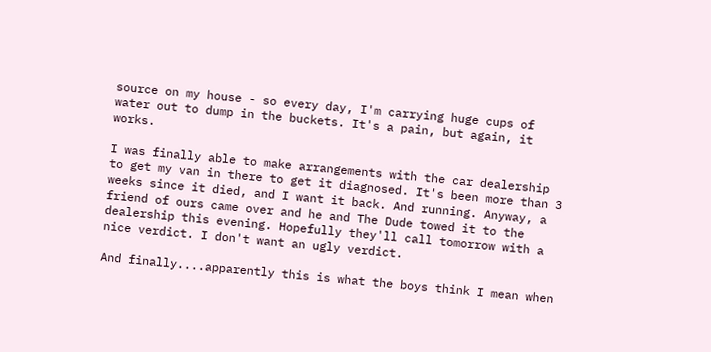source on my house - so every day, I'm carrying huge cups of water out to dump in the buckets. It's a pain, but again, it works.

I was finally able to make arrangements with the car dealership to get my van in there to get it diagnosed. It's been more than 3 weeks since it died, and I want it back. And running. Anyway, a friend of ours came over and he and The Dude towed it to the dealership this evening. Hopefully they'll call tomorrow with a nice verdict. I don't want an ugly verdict.

And finally....apparently this is what the boys think I mean when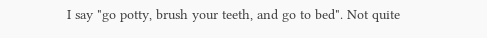I say "go potty, brush your teeth, and go to bed". Not quite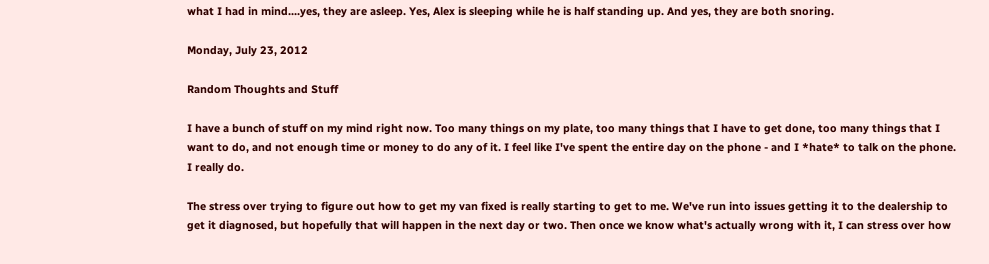what I had in mind....yes, they are asleep. Yes, Alex is sleeping while he is half standing up. And yes, they are both snoring.

Monday, July 23, 2012

Random Thoughts and Stuff

I have a bunch of stuff on my mind right now. Too many things on my plate, too many things that I have to get done, too many things that I want to do, and not enough time or money to do any of it. I feel like I've spent the entire day on the phone - and I *hate* to talk on the phone. I really do.

The stress over trying to figure out how to get my van fixed is really starting to get to me. We've run into issues getting it to the dealership to get it diagnosed, but hopefully that will happen in the next day or two. Then once we know what's actually wrong with it, I can stress over how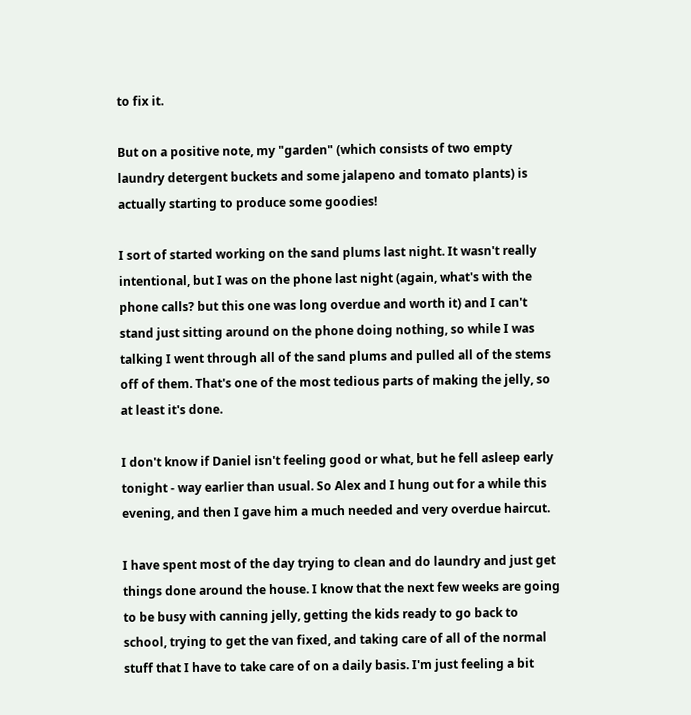to fix it.

But on a positive note, my "garden" (which consists of two empty laundry detergent buckets and some jalapeno and tomato plants) is actually starting to produce some goodies!

I sort of started working on the sand plums last night. It wasn't really intentional, but I was on the phone last night (again, what's with the phone calls? but this one was long overdue and worth it) and I can't stand just sitting around on the phone doing nothing, so while I was talking I went through all of the sand plums and pulled all of the stems off of them. That's one of the most tedious parts of making the jelly, so at least it's done.

I don't know if Daniel isn't feeling good or what, but he fell asleep early tonight - way earlier than usual. So Alex and I hung out for a while this evening, and then I gave him a much needed and very overdue haircut.

I have spent most of the day trying to clean and do laundry and just get things done around the house. I know that the next few weeks are going to be busy with canning jelly, getting the kids ready to go back to school, trying to get the van fixed, and taking care of all of the normal stuff that I have to take care of on a daily basis. I'm just feeling a bit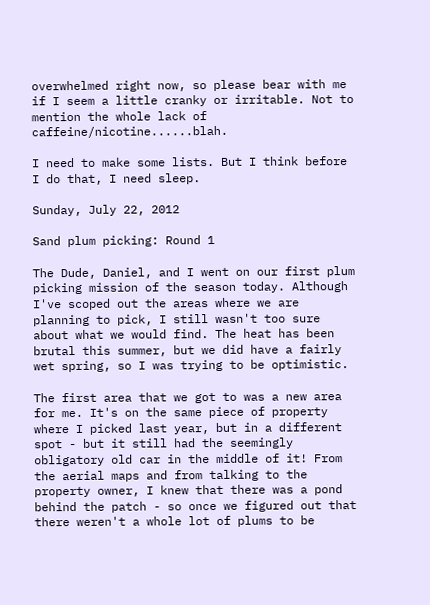overwhelmed right now, so please bear with me if I seem a little cranky or irritable. Not to mention the whole lack of caffeine/nicotine......blah.

I need to make some lists. But I think before I do that, I need sleep.

Sunday, July 22, 2012

Sand plum picking: Round 1

The Dude, Daniel, and I went on our first plum picking mission of the season today. Although I've scoped out the areas where we are planning to pick, I still wasn't too sure about what we would find. The heat has been brutal this summer, but we did have a fairly wet spring, so I was trying to be optimistic.

The first area that we got to was a new area for me. It's on the same piece of property where I picked last year, but in a different spot - but it still had the seemingly obligatory old car in the middle of it! From the aerial maps and from talking to the property owner, I knew that there was a pond behind the patch - so once we figured out that there weren't a whole lot of plums to be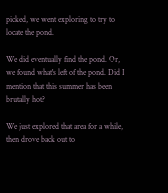picked, we went exploring to try to locate the pond.

We did eventually find the pond. Or, we found what's left of the pond. Did I mention that this summer has been brutally hot?

We just explored that area for a while, then drove back out to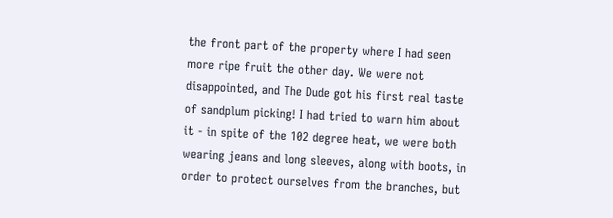the front part of the property where I had seen more ripe fruit the other day. We were not disappointed, and The Dude got his first real taste of sandplum picking! I had tried to warn him about it - in spite of the 102 degree heat, we were both wearing jeans and long sleeves, along with boots, in order to protect ourselves from the branches, but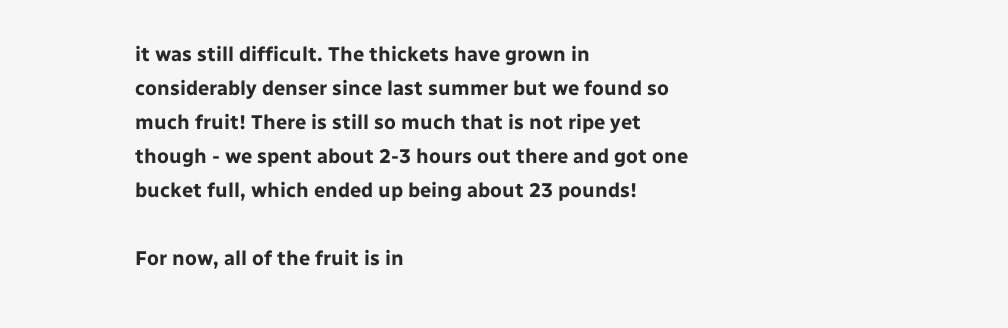it was still difficult. The thickets have grown in considerably denser since last summer but we found so much fruit! There is still so much that is not ripe yet though - we spent about 2-3 hours out there and got one bucket full, which ended up being about 23 pounds!

For now, all of the fruit is in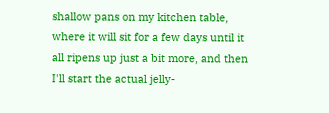shallow pans on my kitchen table, where it will sit for a few days until it all ripens up just a bit more, and then I'll start the actual jelly-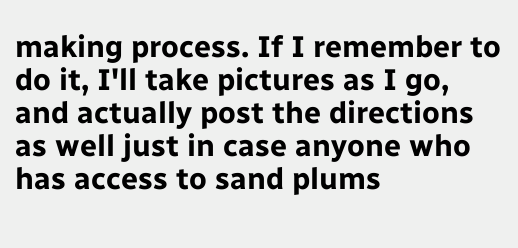making process. If I remember to do it, I'll take pictures as I go, and actually post the directions as well just in case anyone who has access to sand plums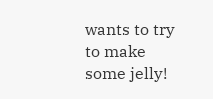wants to try to make some jelly!